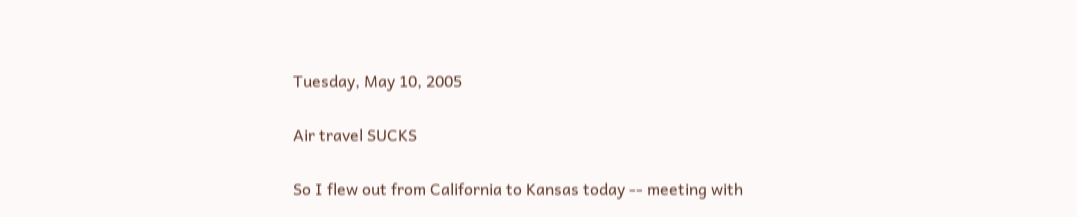Tuesday, May 10, 2005

Air travel SUCKS

So I flew out from California to Kansas today -- meeting with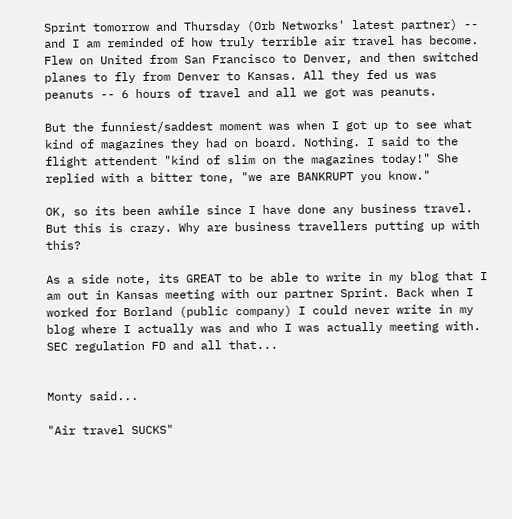Sprint tomorrow and Thursday (Orb Networks' latest partner) -- and I am reminded of how truly terrible air travel has become. Flew on United from San Francisco to Denver, and then switched planes to fly from Denver to Kansas. All they fed us was peanuts -- 6 hours of travel and all we got was peanuts.

But the funniest/saddest moment was when I got up to see what kind of magazines they had on board. Nothing. I said to the flight attendent "kind of slim on the magazines today!" She replied with a bitter tone, "we are BANKRUPT you know."

OK, so its been awhile since I have done any business travel. But this is crazy. Why are business travellers putting up with this?

As a side note, its GREAT to be able to write in my blog that I am out in Kansas meeting with our partner Sprint. Back when I worked for Borland (public company) I could never write in my blog where I actually was and who I was actually meeting with. SEC regulation FD and all that...


Monty said...

"Air travel SUCKS"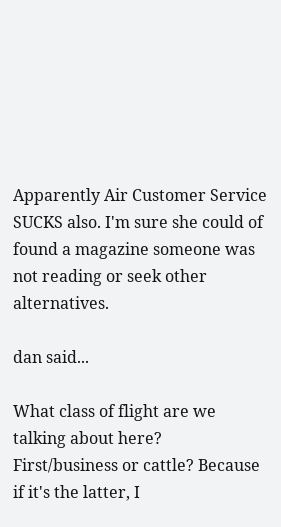Apparently Air Customer Service SUCKS also. I'm sure she could of found a magazine someone was not reading or seek other alternatives.

dan said...

What class of flight are we talking about here? First/business or cattle? Because if it's the latter, I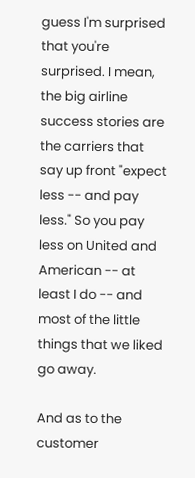guess I'm surprised that you're surprised. I mean, the big airline success stories are the carriers that say up front "expect less -- and pay less." So you pay less on United and American -- at least I do -- and most of the little things that we liked go away.

And as to the customer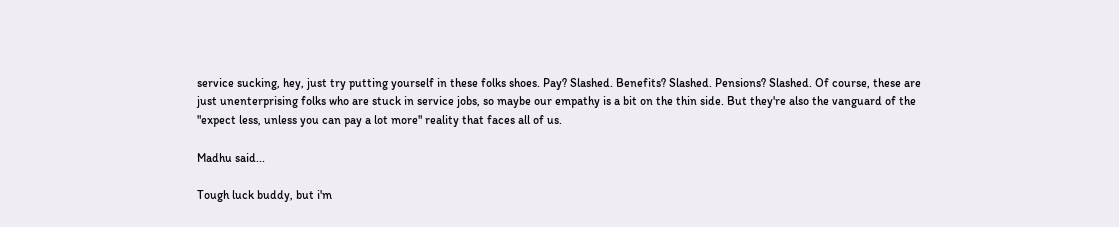service sucking, hey, just try putting yourself in these folks shoes. Pay? Slashed. Benefits? Slashed. Pensions? Slashed. Of course, these are just unenterprising folks who are stuck in service jobs, so maybe our empathy is a bit on the thin side. But they're also the vanguard of the "expect less, unless you can pay a lot more" reality that faces all of us.

Madhu said...

Tough luck buddy, but i'm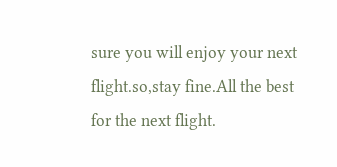sure you will enjoy your next flight.so,stay fine.All the best for the next flight.